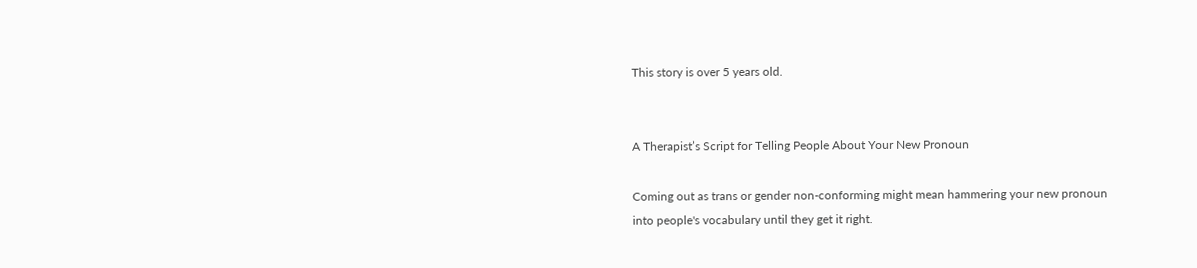This story is over 5 years old.


A Therapist’s Script for Telling People About Your New Pronoun

Coming out as trans or gender non-conforming might mean hammering your new pronoun into people's vocabulary until they get it right.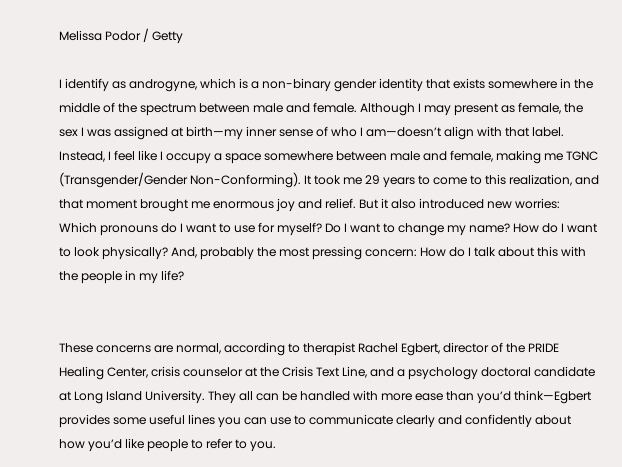Melissa Podor / Getty

I identify as androgyne, which is a non-binary gender identity that exists somewhere in the middle of the spectrum between male and female. Although I may present as female, the sex I was assigned at birth—my inner sense of who I am—doesn’t align with that label. Instead, I feel like I occupy a space somewhere between male and female, making me TGNC (Transgender/Gender Non-Conforming). It took me 29 years to come to this realization, and that moment brought me enormous joy and relief. But it also introduced new worries: Which pronouns do I want to use for myself? Do I want to change my name? How do I want to look physically? And, probably the most pressing concern: How do I talk about this with the people in my life?


These concerns are normal, according to therapist Rachel Egbert, director of the PRIDE Healing Center, crisis counselor at the Crisis Text Line, and a psychology doctoral candidate at Long Island University. They all can be handled with more ease than you’d think—Egbert provides some useful lines you can use to communicate clearly and confidently about how you’d like people to refer to you.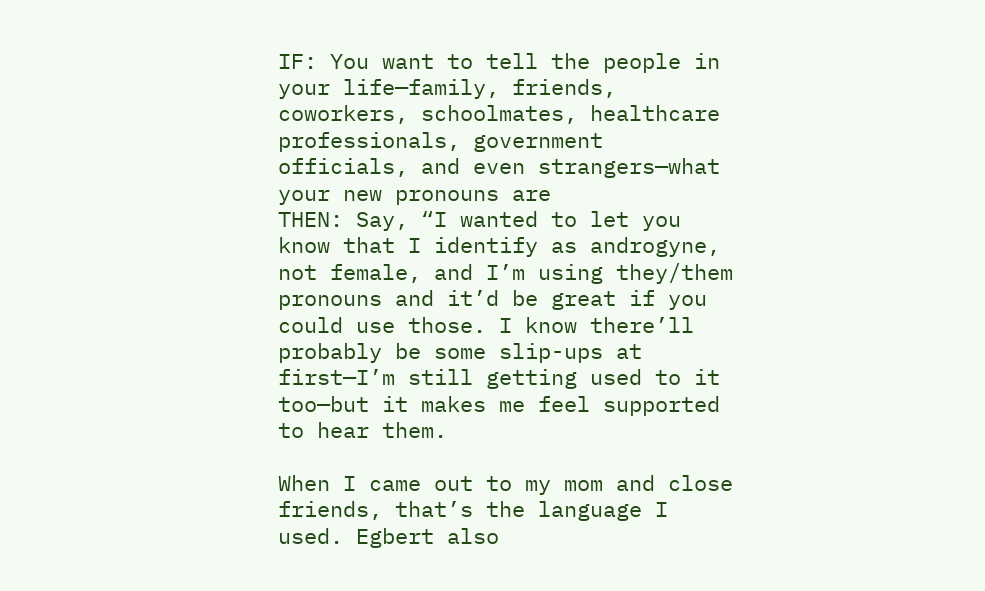IF: You want to tell the people in your life—family, friends, coworkers, schoolmates, healthcare professionals, government officials, and even strangers—what your new pronouns are
THEN: Say, “I wanted to let you know that I identify as androgyne, not female, and I’m using they/them pronouns and it’d be great if you could use those. I know there’ll probably be some slip-ups at first—I’m still getting used to it too—but it makes me feel supported to hear them.

When I came out to my mom and close friends, that’s the language I used. Egbert also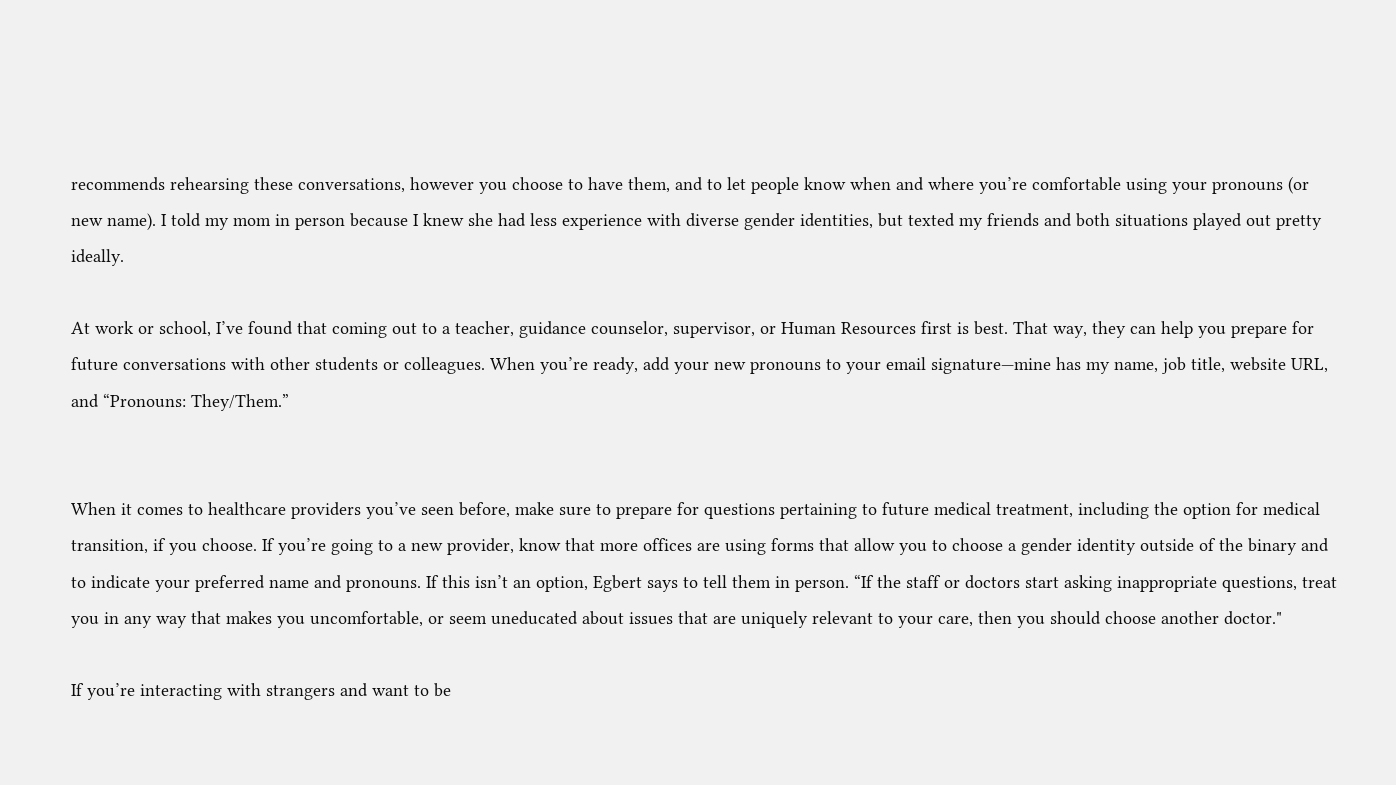recommends rehearsing these conversations, however you choose to have them, and to let people know when and where you’re comfortable using your pronouns (or new name). I told my mom in person because I knew she had less experience with diverse gender identities, but texted my friends and both situations played out pretty ideally.

At work or school, I’ve found that coming out to a teacher, guidance counselor, supervisor, or Human Resources first is best. That way, they can help you prepare for future conversations with other students or colleagues. When you’re ready, add your new pronouns to your email signature—mine has my name, job title, website URL, and “Pronouns: They/Them.”


When it comes to healthcare providers you’ve seen before, make sure to prepare for questions pertaining to future medical treatment, including the option for medical transition, if you choose. If you’re going to a new provider, know that more offices are using forms that allow you to choose a gender identity outside of the binary and to indicate your preferred name and pronouns. If this isn’t an option, Egbert says to tell them in person. “If the staff or doctors start asking inappropriate questions, treat you in any way that makes you uncomfortable, or seem uneducated about issues that are uniquely relevant to your care, then you should choose another doctor."

If you’re interacting with strangers and want to be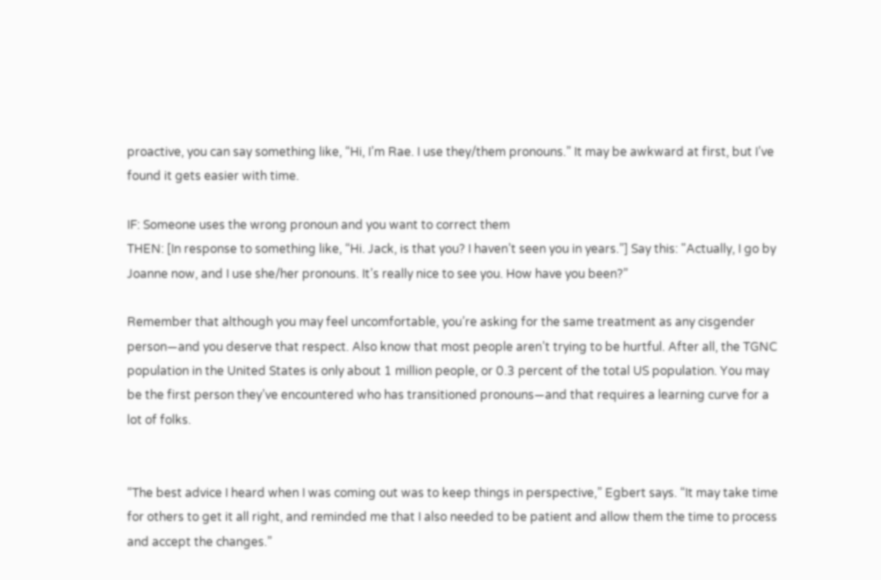proactive, you can say something like, “Hi, I’m Rae. I use they/them pronouns.” It may be awkward at first, but I’ve found it gets easier with time.

IF: Someone uses the wrong pronoun and you want to correct them
THEN: [In response to something like, “Hi. Jack, is that you? I haven’t seen you in years.”] Say this: "Actually, I go by Joanne now, and I use she/her pronouns. It’s really nice to see you. How have you been?”

Remember that although you may feel uncomfortable, you’re asking for the same treatment as any cisgender person—and you deserve that respect. Also know that most people aren’t trying to be hurtful. After all, the TGNC population in the United States is only about 1 million people, or 0.3 percent of the total US population. You may be the first person they’ve encountered who has transitioned pronouns—and that requires a learning curve for a lot of folks.


“The best advice I heard when I was coming out was to keep things in perspective,” Egbert says. “It may take time for others to get it all right, and reminded me that I also needed to be patient and allow them the time to process and accept the changes.”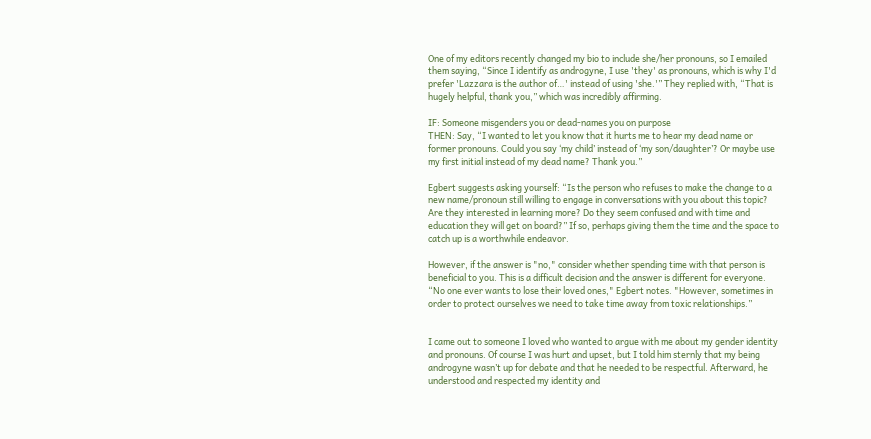One of my editors recently changed my bio to include she/her pronouns, so I emailed them saying, “Since I identify as androgyne, I use 'they' as pronouns, which is why I'd prefer 'Lazzara is the author of…' instead of using 'she.'” They replied with, “That is hugely helpful, thank you,” which was incredibly affirming.

IF: Someone misgenders you or dead-names you on purpose
THEN: Say, “I wanted to let you know that it hurts me to hear my dead name or former pronouns. Could you say ‘my child’ instead of ‘my son/daughter’? Or maybe use my first initial instead of my dead name? Thank you.”

Egbert suggests asking yourself: “Is the person who refuses to make the change to a new name/pronoun still willing to engage in conversations with you about this topic? Are they interested in learning more? Do they seem confused and with time and education they will get on board?” If so, perhaps giving them the time and the space to catch up is a worthwhile endeavor.

However, if the answer is "no," consider whether spending time with that person is beneficial to you. This is a difficult decision and the answer is different for everyone. “No one ever wants to lose their loved ones," Egbert notes. "However, sometimes in order to protect ourselves we need to take time away from toxic relationships.”


I came out to someone I loved who wanted to argue with me about my gender identity and pronouns. Of course I was hurt and upset, but I told him sternly that my being androgyne wasn’t up for debate and that he needed to be respectful. Afterward, he understood and respected my identity and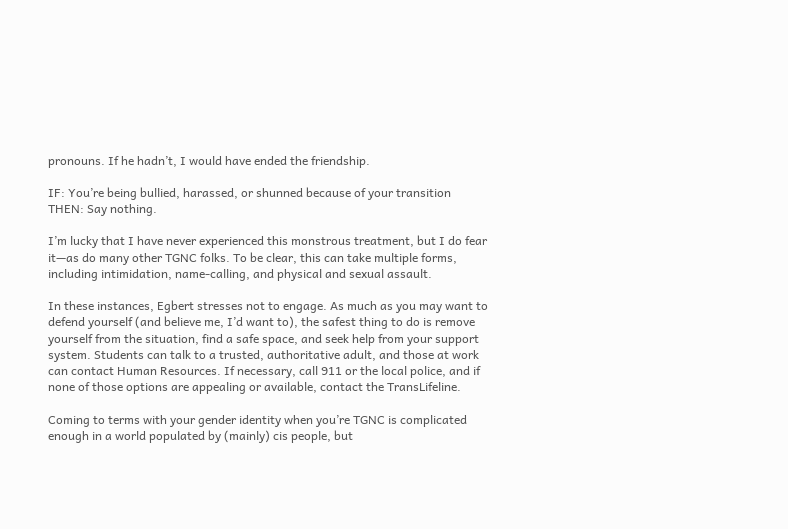pronouns. If he hadn’t, I would have ended the friendship.

IF: You’re being bullied, harassed, or shunned because of your transition
THEN: Say nothing.

I’m lucky that I have never experienced this monstrous treatment, but I do fear it—as do many other TGNC folks. To be clear, this can take multiple forms, including intimidation, name-calling, and physical and sexual assault.

In these instances, Egbert stresses not to engage. As much as you may want to defend yourself (and believe me, I’d want to), the safest thing to do is remove yourself from the situation, find a safe space, and seek help from your support system. Students can talk to a trusted, authoritative adult, and those at work can contact Human Resources. If necessary, call 911 or the local police, and if none of those options are appealing or available, contact the TransLifeline.

Coming to terms with your gender identity when you’re TGNC is complicated enough in a world populated by (mainly) cis people, but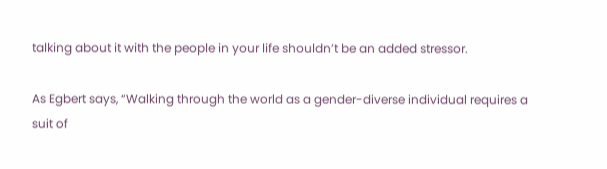talking about it with the people in your life shouldn’t be an added stressor.

As Egbert says, “Walking through the world as a gender-diverse individual requires a suit of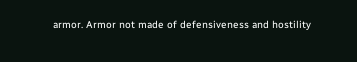armor. Armor not made of defensiveness and hostility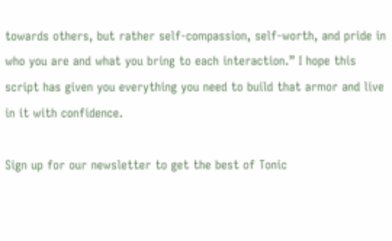towards others, but rather self-compassion, self-worth, and pride in who you are and what you bring to each interaction.” I hope this script has given you everything you need to build that armor and live in it with confidence.

Sign up for our newsletter to get the best of Tonic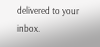delivered to your inbox.